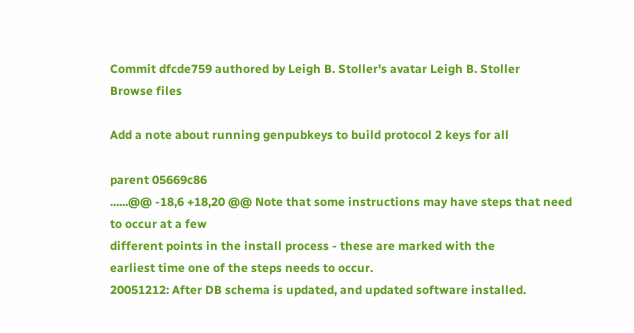Commit dfcde759 authored by Leigh B. Stoller's avatar Leigh B. Stoller
Browse files

Add a note about running genpubkeys to build protocol 2 keys for all

parent 05669c86
......@@ -18,6 +18,20 @@ Note that some instructions may have steps that need to occur at a few
different points in the install process - these are marked with the
earliest time one of the steps needs to occur.
20051212: After DB schema is updated, and updated software installed.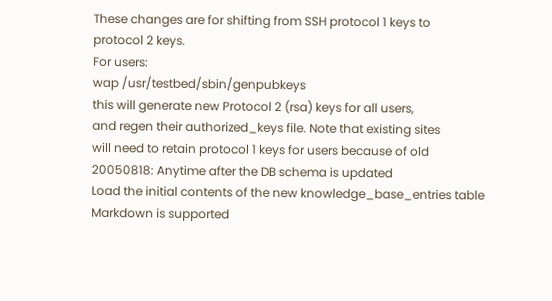These changes are for shifting from SSH protocol 1 keys to
protocol 2 keys.
For users:
wap /usr/testbed/sbin/genpubkeys
this will generate new Protocol 2 (rsa) keys for all users,
and regen their authorized_keys file. Note that existing sites
will need to retain protocol 1 keys for users because of old
20050818: Anytime after the DB schema is updated
Load the initial contents of the new knowledge_base_entries table
Markdown is supported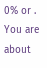0% or .
You are about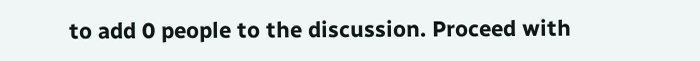to add 0 people to the discussion. Proceed with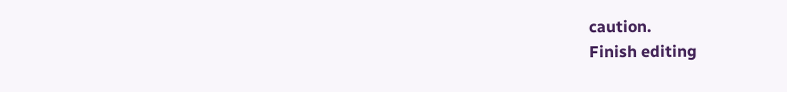caution.
Finish editing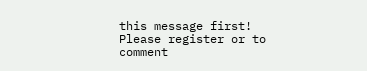this message first!
Please register or to comment